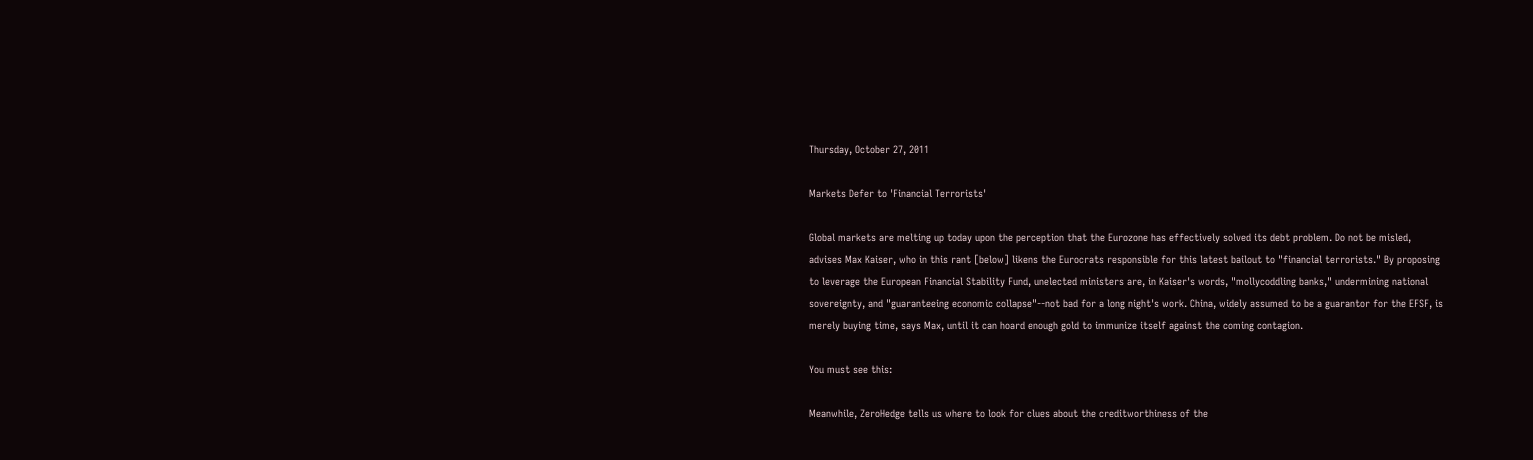Thursday, October 27, 2011

Markets Defer to 'Financial Terrorists'

Global markets are melting up today upon the perception that the Eurozone has effectively solved its debt problem. Do not be misled, advises Max Kaiser, who in this rant [below] likens the Eurocrats responsible for this latest bailout to "financial terrorists." By proposing to leverage the European Financial Stability Fund, unelected ministers are, in Kaiser's words, "mollycoddling banks," undermining national sovereignty, and "guaranteeing economic collapse"--not bad for a long night's work. China, widely assumed to be a guarantor for the EFSF, is merely buying time, says Max, until it can hoard enough gold to immunize itself against the coming contagion.

You must see this:

Meanwhile, ZeroHedge tells us where to look for clues about the creditworthiness of the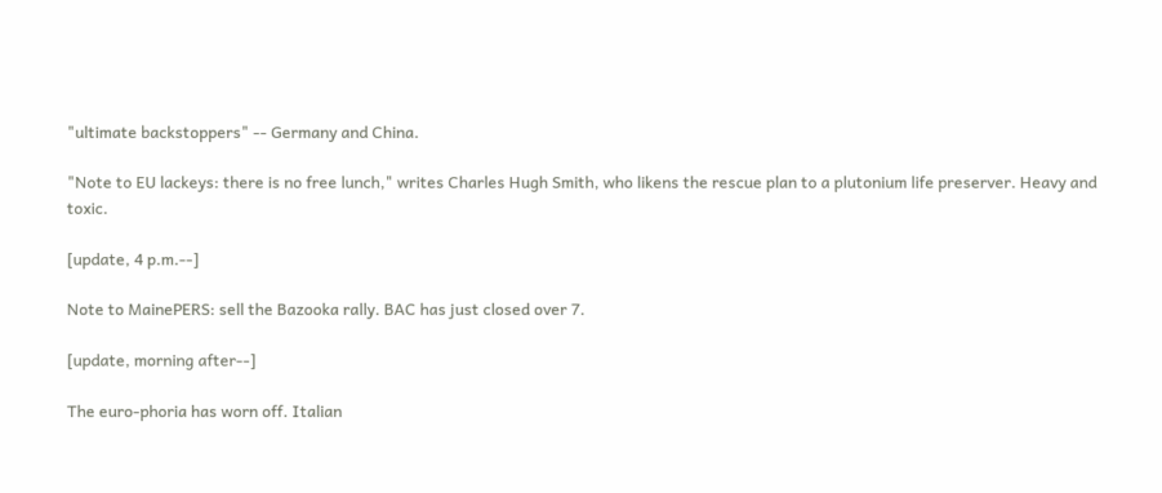"ultimate backstoppers" -- Germany and China.

"Note to EU lackeys: there is no free lunch," writes Charles Hugh Smith, who likens the rescue plan to a plutonium life preserver. Heavy and toxic.

[update, 4 p.m.--]

Note to MainePERS: sell the Bazooka rally. BAC has just closed over 7.

[update, morning after--]

The euro-phoria has worn off. Italian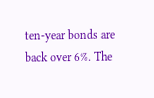ten-year bonds are back over 6%. The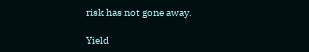risk has not gone away.

Yield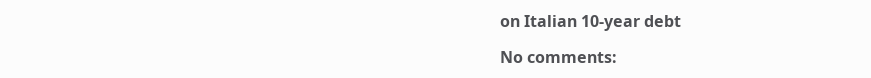on Italian 10-year debt

No comments: